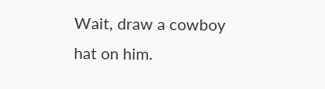Wait, draw a cowboy hat on him.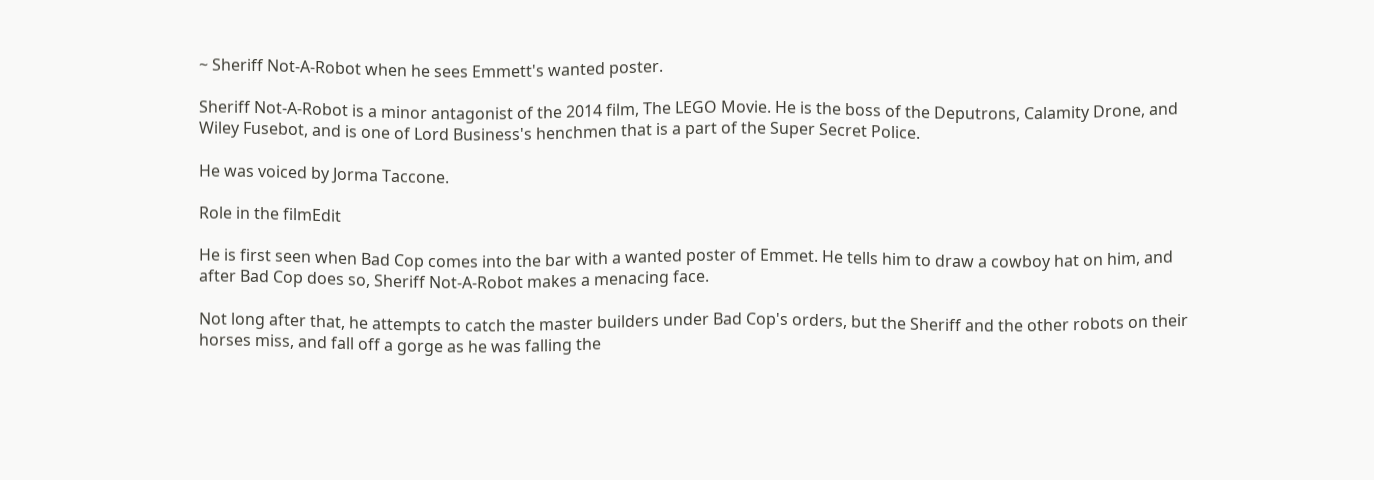~ Sheriff Not-A-Robot when he sees Emmett's wanted poster.

Sheriff Not-A-Robot is a minor antagonist of the 2014 film, The LEGO Movie. He is the boss of the Deputrons, Calamity Drone, and Wiley Fusebot, and is one of Lord Business's henchmen that is a part of the Super Secret Police.

He was voiced by Jorma Taccone.

Role in the filmEdit

He is first seen when Bad Cop comes into the bar with a wanted poster of Emmet. He tells him to draw a cowboy hat on him, and after Bad Cop does so, Sheriff Not-A-Robot makes a menacing face.

Not long after that, he attempts to catch the master builders under Bad Cop's orders, but the Sheriff and the other robots on their horses miss, and fall off a gorge as he was falling the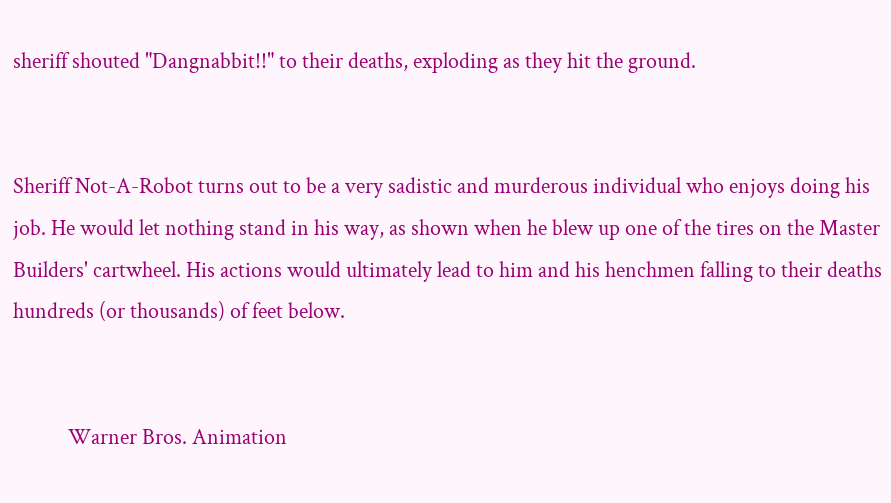sheriff shouted "Dangnabbit!!" to their deaths, exploding as they hit the ground.


Sheriff Not-A-Robot turns out to be a very sadistic and murderous individual who enjoys doing his job. He would let nothing stand in his way, as shown when he blew up one of the tires on the Master Builders' cartwheel. His actions would ultimately lead to him and his henchmen falling to their deaths hundreds (or thousands) of feet below.


           Warner Bros. Animation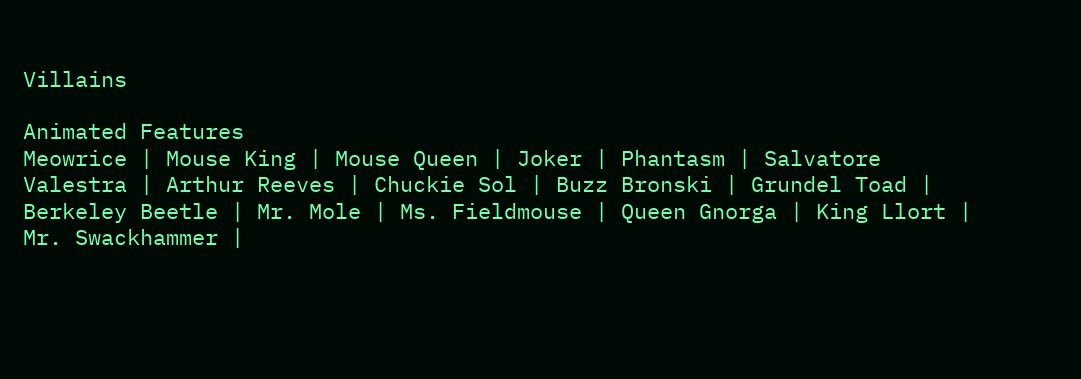Villains

Animated Features
Meowrice | Mouse King | Mouse Queen | Joker | Phantasm | Salvatore Valestra | Arthur Reeves | Chuckie Sol | Buzz Bronski | Grundel Toad | Berkeley Beetle | Mr. Mole | Ms. Fieldmouse | Queen Gnorga | King Llort | Mr. Swackhammer |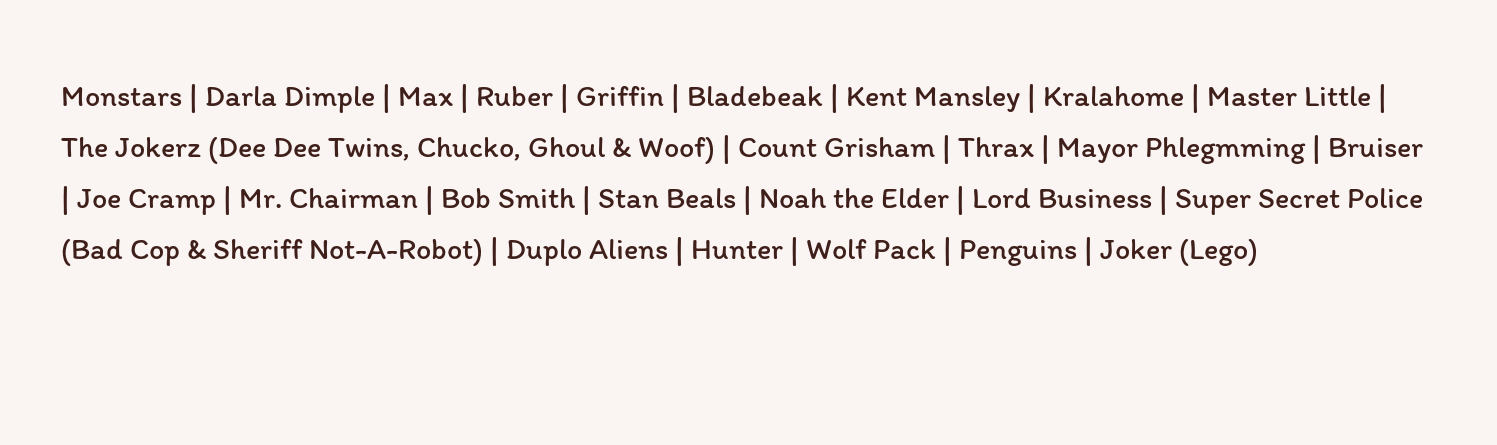Monstars | Darla Dimple | Max | Ruber | Griffin | Bladebeak | Kent Mansley | Kralahome | Master Little | The Jokerz (Dee Dee Twins, Chucko, Ghoul & Woof) | Count Grisham | Thrax | Mayor Phlegmming | Bruiser | Joe Cramp | Mr. Chairman | Bob Smith | Stan Beals | Noah the Elder | Lord Business | Super Secret Police (Bad Cop & Sheriff Not-A-Robot) | Duplo Aliens | Hunter | Wolf Pack | Penguins | Joker (Lego)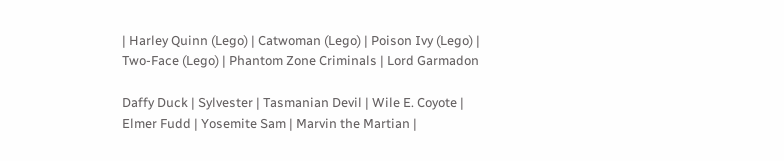| Harley Quinn (Lego) | Catwoman (Lego) | Poison Ivy (Lego) | Two-Face (Lego) | Phantom Zone Criminals | Lord Garmadon

Daffy Duck | Sylvester | Tasmanian Devil | Wile E. Coyote | Elmer Fudd | Yosemite Sam | Marvin the Martian |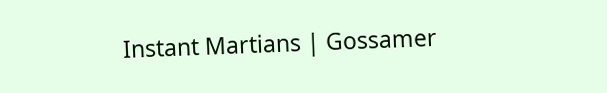Instant Martians | Gossamer